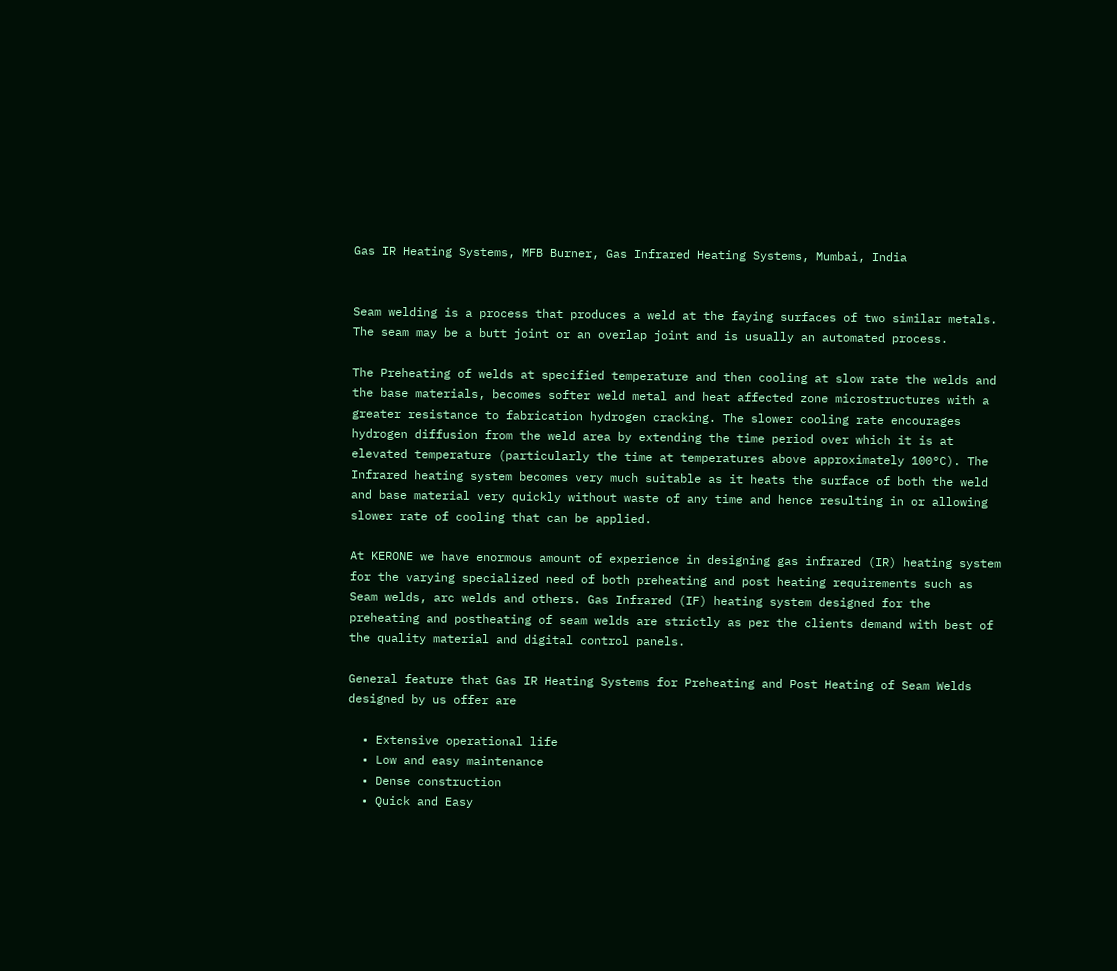Gas IR Heating Systems, MFB Burner, Gas Infrared Heating Systems, Mumbai, India


Seam welding is a process that produces a weld at the faying surfaces of two similar metals. The seam may be a butt joint or an overlap joint and is usually an automated process.

The Preheating of welds at specified temperature and then cooling at slow rate the welds and the base materials, becomes softer weld metal and heat affected zone microstructures with a greater resistance to fabrication hydrogen cracking. The slower cooling rate encourages hydrogen diffusion from the weld area by extending the time period over which it is at elevated temperature (particularly the time at temperatures above approximately 100°C). The Infrared heating system becomes very much suitable as it heats the surface of both the weld and base material very quickly without waste of any time and hence resulting in or allowing slower rate of cooling that can be applied.

At KERONE we have enormous amount of experience in designing gas infrared (IR) heating system for the varying specialized need of both preheating and post heating requirements such as Seam welds, arc welds and others. Gas Infrared (IF) heating system designed for the preheating and postheating of seam welds are strictly as per the clients demand with best of the quality material and digital control panels.

General feature that Gas IR Heating Systems for Preheating and Post Heating of Seam Welds designed by us offer are

  • Extensive operational life
  • Low and easy maintenance
  • Dense construction
  • Quick and Easy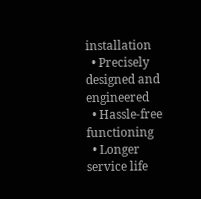installation
  • Precisely designed and engineered
  • Hassle-free functioning
  • Longer service life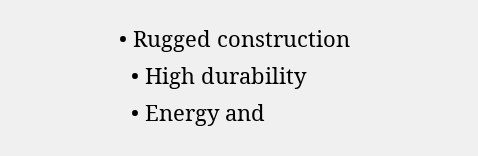• Rugged construction
  • High durability
  • Energy and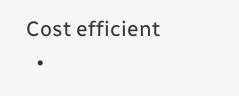Cost efficient
  •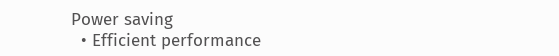Power saving
  • Efficient performance